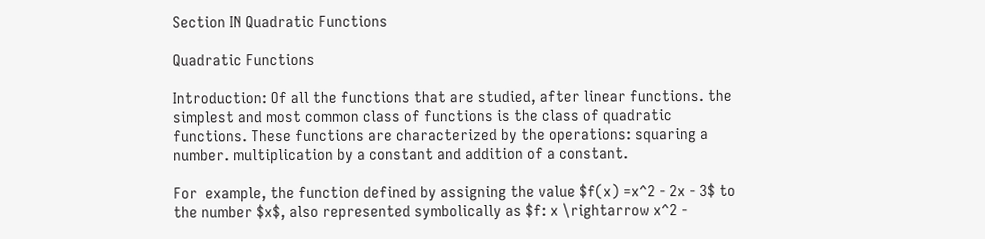Section IN Quadratic Functions

Quadratic Functions

Introduction: Of all the functions that are studied, after linear functions. the simplest and most common class of functions is the class of quadratic functions. These functions are characterized by the operations: squaring a number. multiplication by a constant and addition of a constant.

For  example, the function defined by assigning the value $f(x) =x^2 - 2x - 3$ to the number $x$, also represented symbolically as $f: x \rightarrow x^2 -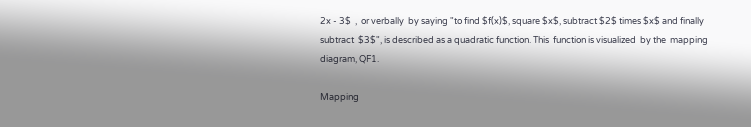2x - 3$  ,  or verbally  by saying "to find $f(x)$, square $x$, subtract $2$ times $x$ and finally subtract  $3$", is described as a quadratic function. This  function is visualized  by the  mapping diagram, QF1.

Mapping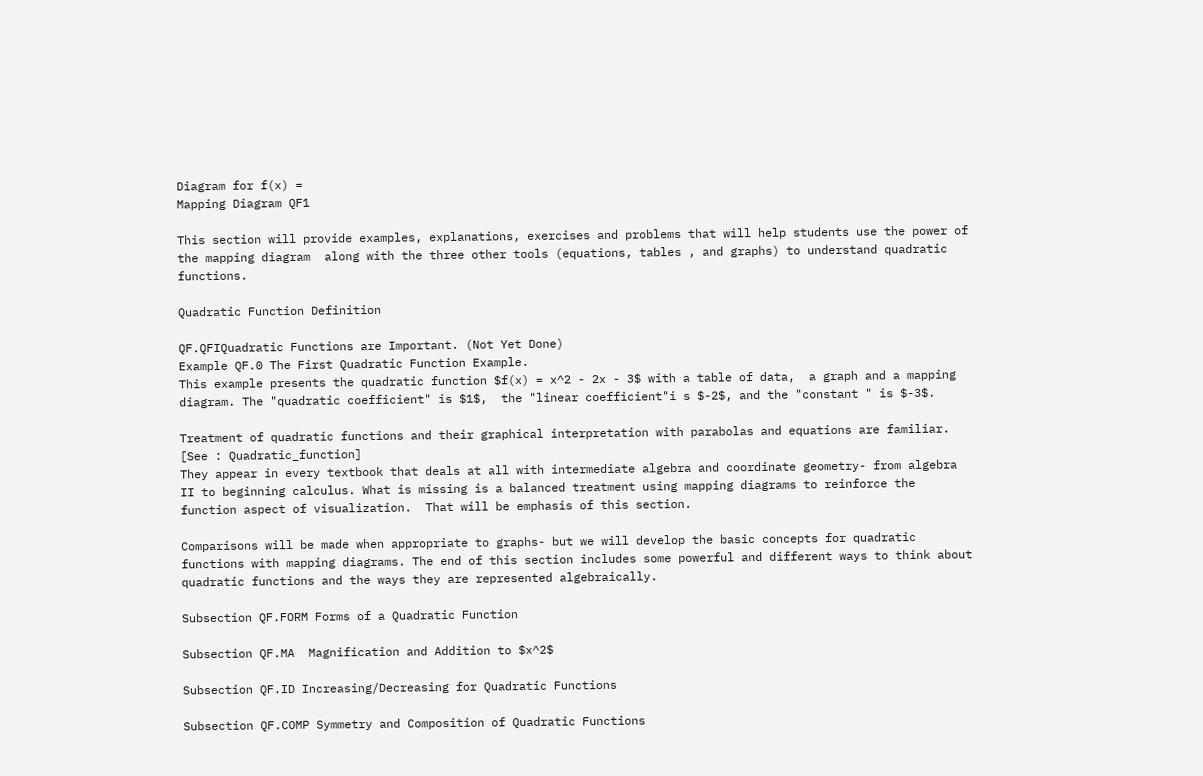Diagram for f(x) =
Mapping Diagram QF1

This section will provide examples, explanations, exercises and problems that will help students use the power of the mapping diagram  along with the three other tools (equations, tables , and graphs) to understand quadratic functions.

Quadratic Function Definition

QF.QFIQuadratic Functions are Important. (Not Yet Done)
Example QF.0 The First Quadratic Function Example.
This example presents the quadratic function $f(x) = x^2 - 2x - 3$ with a table of data,  a graph and a mapping diagram. The "quadratic coefficient" is $1$,  the "linear coefficient"i s $-2$, and the "constant " is $-3$.

Treatment of quadratic functions and their graphical interpretation with parabolas and equations are familiar. [See : Quadratic_function]
They appear in every textbook that deals at all with intermediate algebra and coordinate geometry- from algebra II to beginning calculus. What is missing is a balanced treatment using mapping diagrams to reinforce the function aspect of visualization.  That will be emphasis of this section.

Comparisons will be made when appropriate to graphs- but we will develop the basic concepts for quadratic functions with mapping diagrams. The end of this section includes some powerful and different ways to think about quadratic functions and the ways they are represented algebraically.

Subsection QF.FORM Forms of a Quadratic Function

Subsection QF.MA  Magnification and Addition to $x^2$

Subsection QF.ID Increasing/Decreasing for Quadratic Functions

Subsection QF.COMP Symmetry and Composition of Quadratic Functions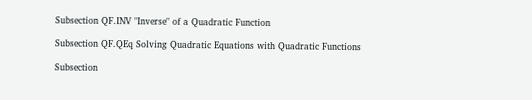Subsection QF.INV "Inverse" of a Quadratic Function

Subsection QF.QEq Solving Quadratic Equations with Quadratic Functions

Subsection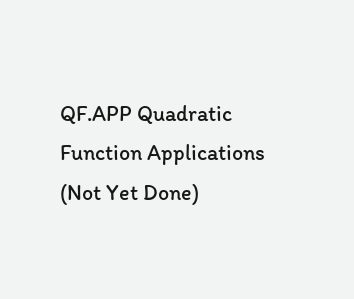QF.APP Quadratic Function Applications (Not Yet Done)